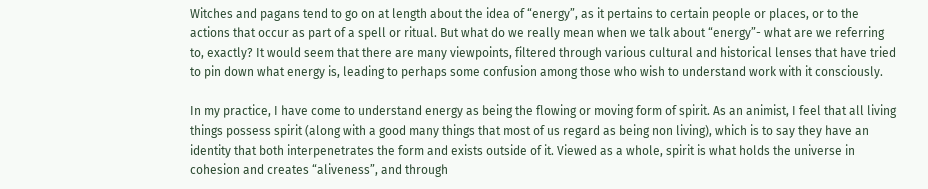Witches and pagans tend to go on at length about the idea of “energy”, as it pertains to certain people or places, or to the actions that occur as part of a spell or ritual. But what do we really mean when we talk about “energy”- what are we referring to, exactly? It would seem that there are many viewpoints, filtered through various cultural and historical lenses that have tried to pin down what energy is, leading to perhaps some confusion among those who wish to understand work with it consciously.

In my practice, I have come to understand energy as being the flowing or moving form of spirit. As an animist, I feel that all living things possess spirit (along with a good many things that most of us regard as being non living), which is to say they have an identity that both interpenetrates the form and exists outside of it. Viewed as a whole, spirit is what holds the universe in cohesion and creates “aliveness”, and through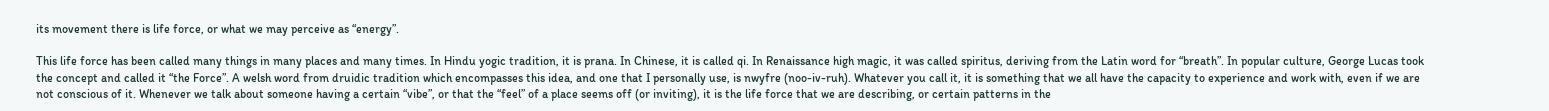its movement there is life force, or what we may perceive as “energy”.

This life force has been called many things in many places and many times. In Hindu yogic tradition, it is prana. In Chinese, it is called qi. In Renaissance high magic, it was called spiritus, deriving from the Latin word for “breath”. In popular culture, George Lucas took the concept and called it “the Force”. A welsh word from druidic tradition which encompasses this idea, and one that I personally use, is nwyfre (noo-iv-ruh). Whatever you call it, it is something that we all have the capacity to experience and work with, even if we are not conscious of it. Whenever we talk about someone having a certain “vibe”, or that the “feel” of a place seems off (or inviting), it is the life force that we are describing, or certain patterns in the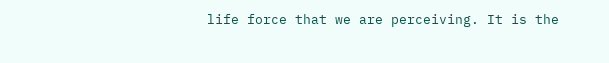life force that we are perceiving. It is the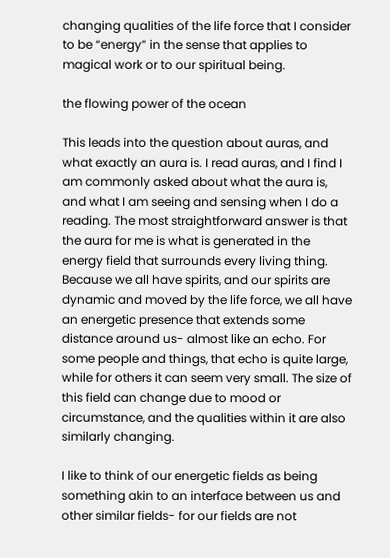changing qualities of the life force that I consider to be “energy” in the sense that applies to magical work or to our spiritual being.

the flowing power of the ocean

This leads into the question about auras, and what exactly an aura is. I read auras, and I find I am commonly asked about what the aura is, and what I am seeing and sensing when I do a reading. The most straightforward answer is that the aura for me is what is generated in the energy field that surrounds every living thing. Because we all have spirits, and our spirits are dynamic and moved by the life force, we all have an energetic presence that extends some distance around us- almost like an echo. For some people and things, that echo is quite large, while for others it can seem very small. The size of this field can change due to mood or circumstance, and the qualities within it are also similarly changing.

I like to think of our energetic fields as being something akin to an interface between us and other similar fields- for our fields are not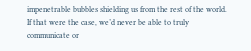impenetrable bubbles shielding us from the rest of the world. If that were the case, we’d never be able to truly communicate or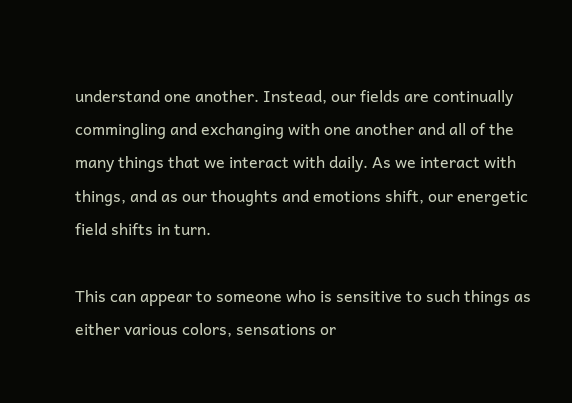understand one another. Instead, our fields are continually commingling and exchanging with one another and all of the many things that we interact with daily. As we interact with things, and as our thoughts and emotions shift, our energetic field shifts in turn.

This can appear to someone who is sensitive to such things as either various colors, sensations or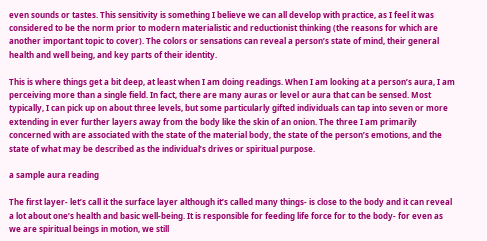even sounds or tastes. This sensitivity is something I believe we can all develop with practice, as I feel it was considered to be the norm prior to modern materialistic and reductionist thinking (the reasons for which are another important topic to cover). The colors or sensations can reveal a person’s state of mind, their general health and well being, and key parts of their identity.

This is where things get a bit deep, at least when I am doing readings. When I am looking at a person’s aura, I am perceiving more than a single field. In fact, there are many auras or level or aura that can be sensed. Most typically, I can pick up on about three levels, but some particularly gifted individuals can tap into seven or more extending in ever further layers away from the body like the skin of an onion. The three I am primarily concerned with are associated with the state of the material body, the state of the person’s emotions, and the state of what may be described as the individual’s drives or spiritual purpose.

a sample aura reading

The first layer- let’s call it the surface layer although it’s called many things- is close to the body and it can reveal a lot about one’s health and basic well-being. It is responsible for feeding life force for to the body- for even as we are spiritual beings in motion, we still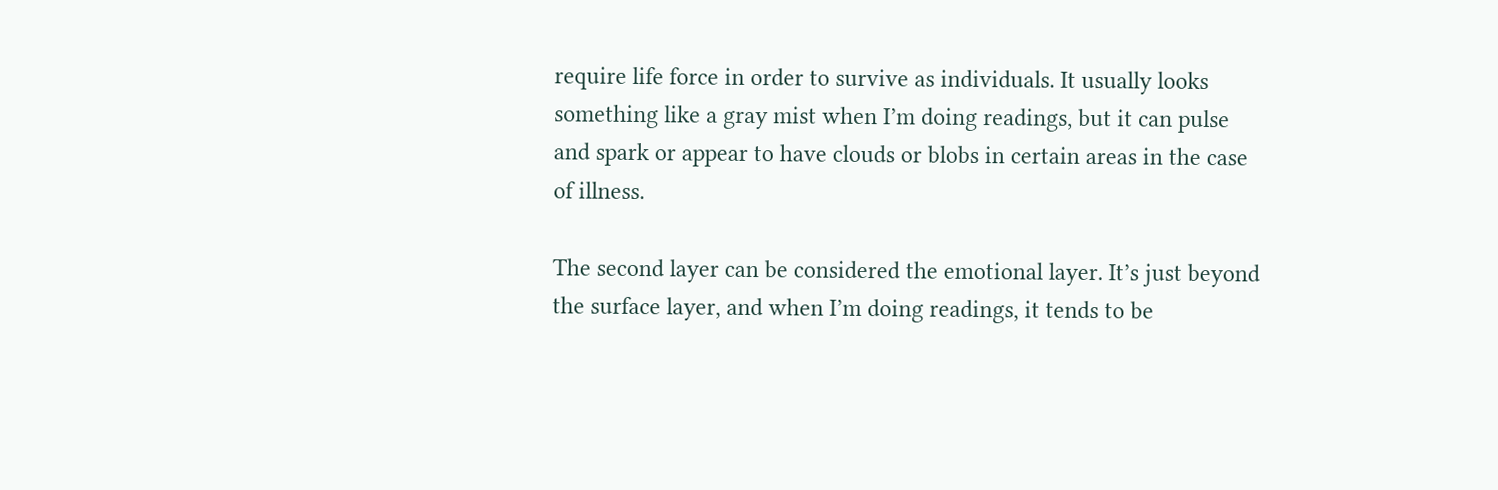require life force in order to survive as individuals. It usually looks something like a gray mist when I’m doing readings, but it can pulse and spark or appear to have clouds or blobs in certain areas in the case of illness.

The second layer can be considered the emotional layer. It’s just beyond the surface layer, and when I’m doing readings, it tends to be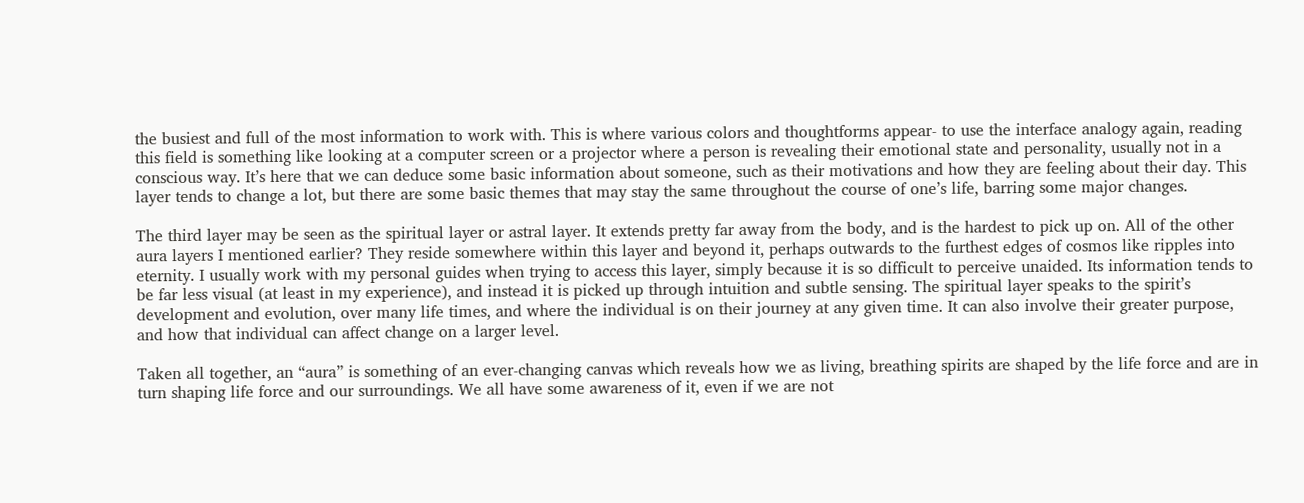the busiest and full of the most information to work with. This is where various colors and thoughtforms appear- to use the interface analogy again, reading this field is something like looking at a computer screen or a projector where a person is revealing their emotional state and personality, usually not in a conscious way. It’s here that we can deduce some basic information about someone, such as their motivations and how they are feeling about their day. This layer tends to change a lot, but there are some basic themes that may stay the same throughout the course of one’s life, barring some major changes.

The third layer may be seen as the spiritual layer or astral layer. It extends pretty far away from the body, and is the hardest to pick up on. All of the other aura layers I mentioned earlier? They reside somewhere within this layer and beyond it, perhaps outwards to the furthest edges of cosmos like ripples into eternity. I usually work with my personal guides when trying to access this layer, simply because it is so difficult to perceive unaided. Its information tends to be far less visual (at least in my experience), and instead it is picked up through intuition and subtle sensing. The spiritual layer speaks to the spirit’s development and evolution, over many life times, and where the individual is on their journey at any given time. It can also involve their greater purpose, and how that individual can affect change on a larger level.

Taken all together, an “aura” is something of an ever-changing canvas which reveals how we as living, breathing spirits are shaped by the life force and are in turn shaping life force and our surroundings. We all have some awareness of it, even if we are not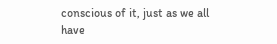conscious of it, just as we all have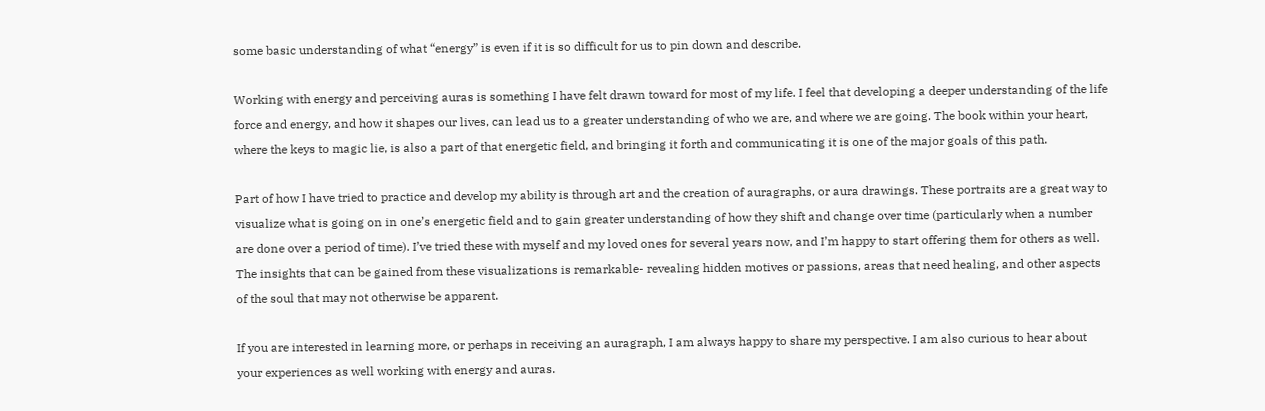some basic understanding of what “energy” is even if it is so difficult for us to pin down and describe.

Working with energy and perceiving auras is something I have felt drawn toward for most of my life. I feel that developing a deeper understanding of the life force and energy, and how it shapes our lives, can lead us to a greater understanding of who we are, and where we are going. The book within your heart, where the keys to magic lie, is also a part of that energetic field, and bringing it forth and communicating it is one of the major goals of this path.

Part of how I have tried to practice and develop my ability is through art and the creation of auragraphs, or aura drawings. These portraits are a great way to visualize what is going on in one’s energetic field and to gain greater understanding of how they shift and change over time (particularly when a number are done over a period of time). I’ve tried these with myself and my loved ones for several years now, and I’m happy to start offering them for others as well. The insights that can be gained from these visualizations is remarkable- revealing hidden motives or passions, areas that need healing, and other aspects of the soul that may not otherwise be apparent.

If you are interested in learning more, or perhaps in receiving an auragraph, I am always happy to share my perspective. I am also curious to hear about your experiences as well working with energy and auras.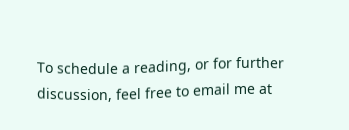To schedule a reading, or for further discussion, feel free to email me at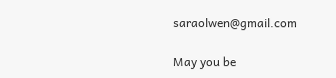saraolwen@gmail.com

May you be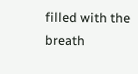filled with the breath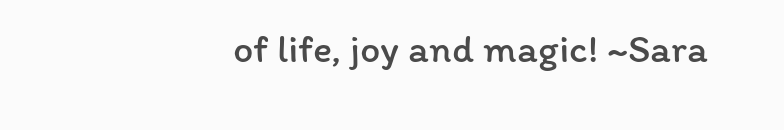of life, joy and magic! ~Sara